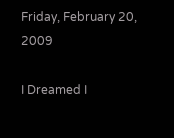Friday, February 20, 2009

I Dreamed I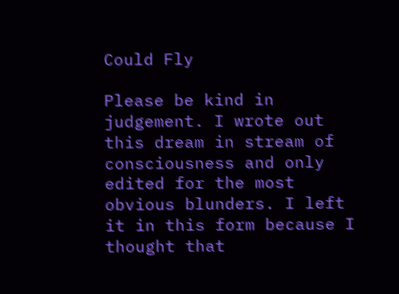Could Fly

Please be kind in judgement. I wrote out this dream in stream of consciousness and only edited for the most obvious blunders. I left it in this form because I thought that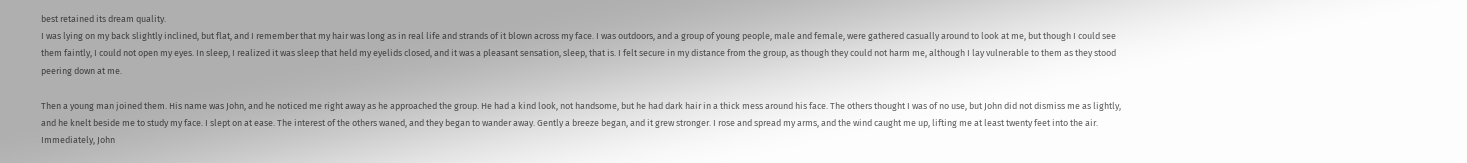best retained its dream quality.
I was lying on my back slightly inclined, but flat, and I remember that my hair was long as in real life and strands of it blown across my face. I was outdoors, and a group of young people, male and female, were gathered casually around to look at me, but though I could see them faintly, I could not open my eyes. In sleep, I realized it was sleep that held my eyelids closed, and it was a pleasant sensation, sleep, that is. I felt secure in my distance from the group, as though they could not harm me, although I lay vulnerable to them as they stood peering down at me.

Then a young man joined them. His name was John, and he noticed me right away as he approached the group. He had a kind look, not handsome, but he had dark hair in a thick mess around his face. The others thought I was of no use, but John did not dismiss me as lightly, and he knelt beside me to study my face. I slept on at ease. The interest of the others waned, and they began to wander away. Gently a breeze began, and it grew stronger. I rose and spread my arms, and the wind caught me up, lifting me at least twenty feet into the air. Immediately, John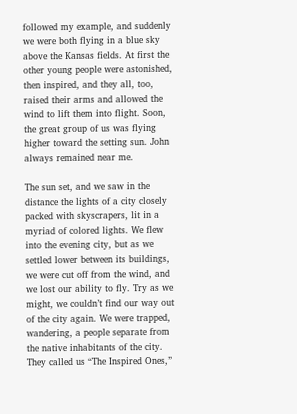followed my example, and suddenly we were both flying in a blue sky above the Kansas fields. At first the other young people were astonished, then inspired, and they all, too, raised their arms and allowed the wind to lift them into flight. Soon, the great group of us was flying higher toward the setting sun. John always remained near me.

The sun set, and we saw in the distance the lights of a city closely packed with skyscrapers, lit in a myriad of colored lights. We flew into the evening city, but as we settled lower between its buildings, we were cut off from the wind, and we lost our ability to fly. Try as we might, we couldn’t find our way out of the city again. We were trapped, wandering, a people separate from the native inhabitants of the city. They called us “The Inspired Ones,”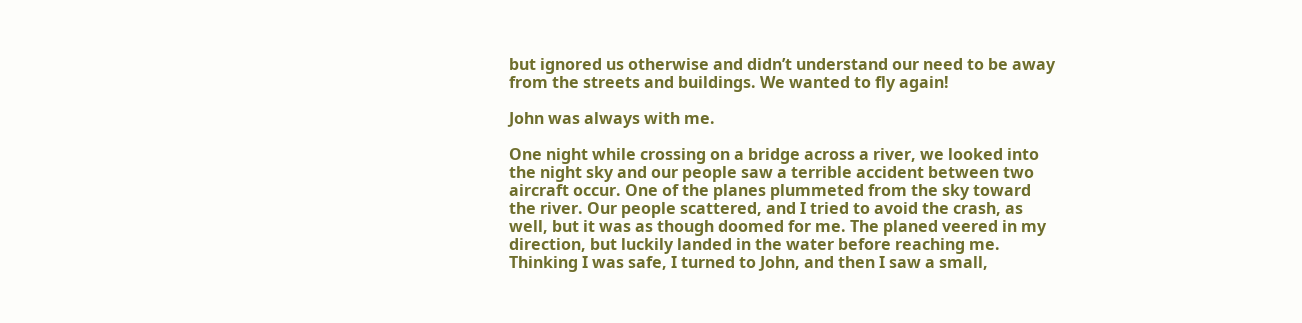but ignored us otherwise and didn’t understand our need to be away from the streets and buildings. We wanted to fly again!

John was always with me.

One night while crossing on a bridge across a river, we looked into the night sky and our people saw a terrible accident between two aircraft occur. One of the planes plummeted from the sky toward the river. Our people scattered, and I tried to avoid the crash, as well, but it was as though doomed for me. The planed veered in my direction, but luckily landed in the water before reaching me. Thinking I was safe, I turned to John, and then I saw a small,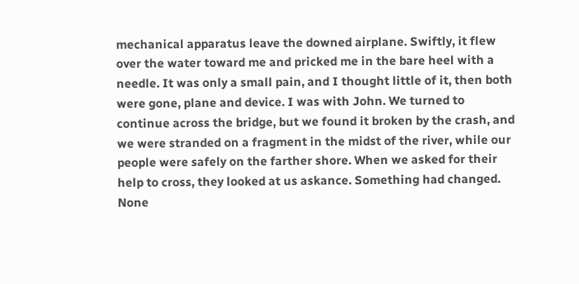mechanical apparatus leave the downed airplane. Swiftly, it flew over the water toward me and pricked me in the bare heel with a needle. It was only a small pain, and I thought little of it, then both were gone, plane and device. I was with John. We turned to continue across the bridge, but we found it broken by the crash, and we were stranded on a fragment in the midst of the river, while our people were safely on the farther shore. When we asked for their help to cross, they looked at us askance. Something had changed. None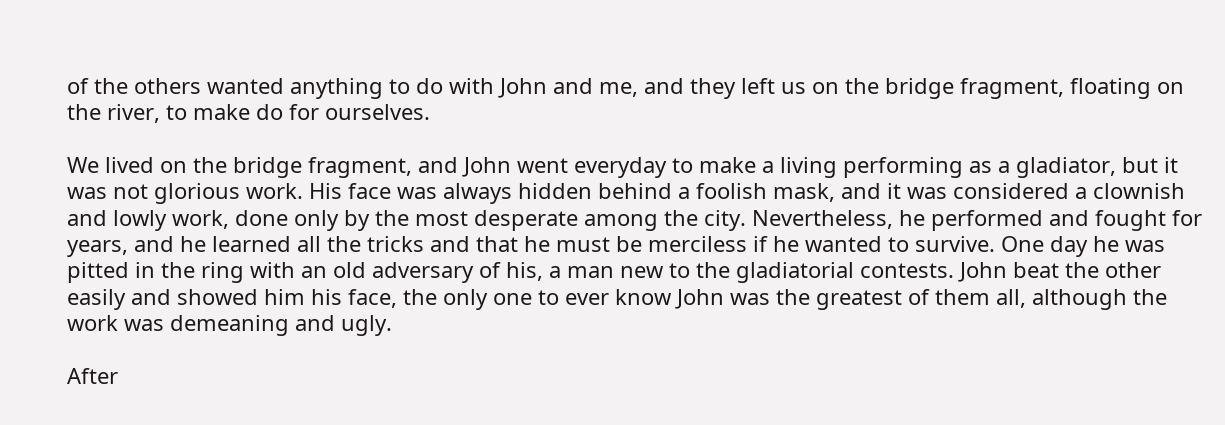of the others wanted anything to do with John and me, and they left us on the bridge fragment, floating on the river, to make do for ourselves.

We lived on the bridge fragment, and John went everyday to make a living performing as a gladiator, but it was not glorious work. His face was always hidden behind a foolish mask, and it was considered a clownish and lowly work, done only by the most desperate among the city. Nevertheless, he performed and fought for years, and he learned all the tricks and that he must be merciless if he wanted to survive. One day he was pitted in the ring with an old adversary of his, a man new to the gladiatorial contests. John beat the other easily and showed him his face, the only one to ever know John was the greatest of them all, although the work was demeaning and ugly.

After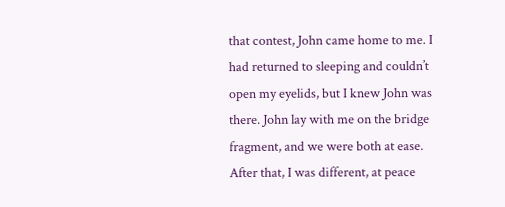that contest, John came home to me. I had returned to sleeping and couldn’t open my eyelids, but I knew John was there. John lay with me on the bridge fragment, and we were both at ease. After that, I was different, at peace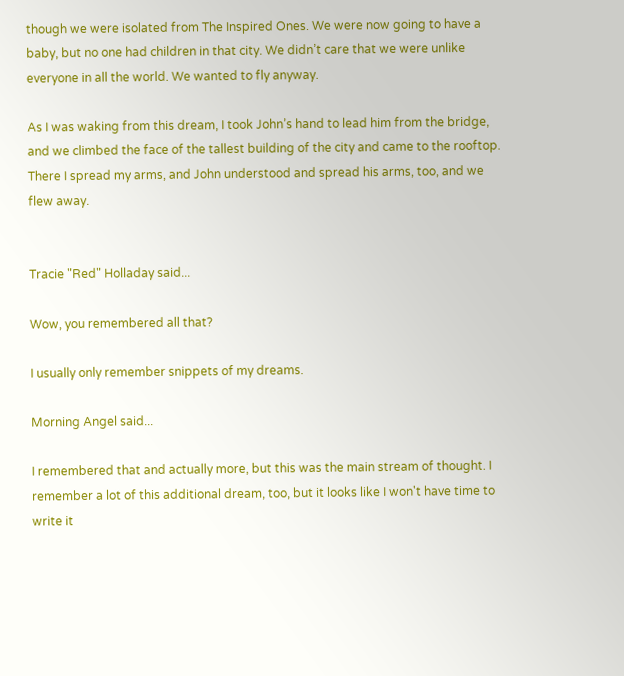though we were isolated from The Inspired Ones. We were now going to have a baby, but no one had children in that city. We didn’t care that we were unlike everyone in all the world. We wanted to fly anyway.

As I was waking from this dream, I took John’s hand to lead him from the bridge, and we climbed the face of the tallest building of the city and came to the rooftop. There I spread my arms, and John understood and spread his arms, too, and we flew away.


Tracie "Red" Holladay said...

Wow, you remembered all that?

I usually only remember snippets of my dreams.

Morning Angel said...

I remembered that and actually more, but this was the main stream of thought. I remember a lot of this additional dream, too, but it looks like I won't have time to write it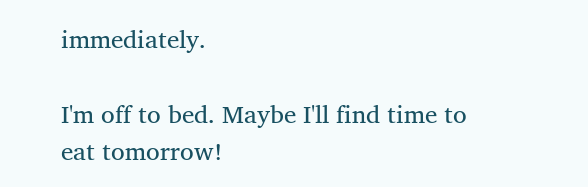immediately.

I'm off to bed. Maybe I'll find time to eat tomorrow!